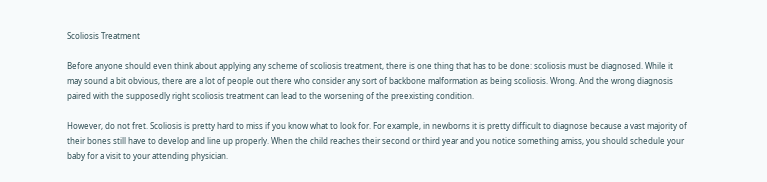Scoliosis Treatment

Before anyone should even think about applying any scheme of scoliosis treatment, there is one thing that has to be done: scoliosis must be diagnosed. While it may sound a bit obvious, there are a lot of people out there who consider any sort of backbone malformation as being scoliosis. Wrong. And the wrong diagnosis paired with the supposedly right scoliosis treatment can lead to the worsening of the preexisting condition.

However, do not fret. Scoliosis is pretty hard to miss if you know what to look for. For example, in newborns it is pretty difficult to diagnose because a vast majority of their bones still have to develop and line up properly. When the child reaches their second or third year and you notice something amiss, you should schedule your baby for a visit to your attending physician.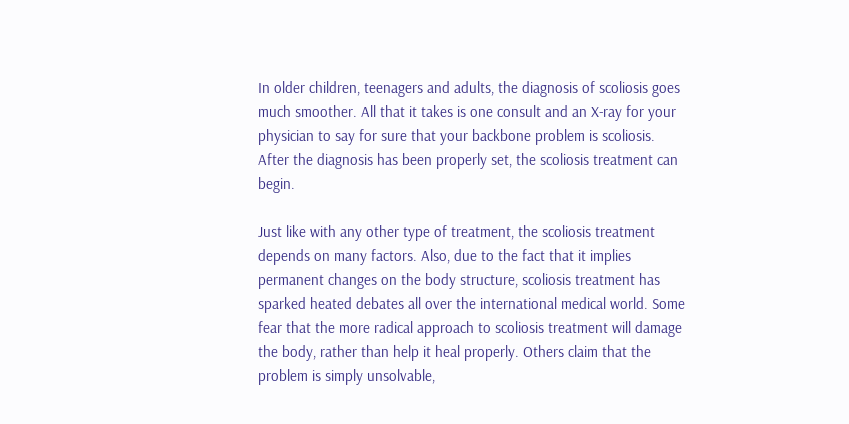In older children, teenagers and adults, the diagnosis of scoliosis goes much smoother. All that it takes is one consult and an X-ray for your physician to say for sure that your backbone problem is scoliosis. After the diagnosis has been properly set, the scoliosis treatment can begin.

Just like with any other type of treatment, the scoliosis treatment depends on many factors. Also, due to the fact that it implies permanent changes on the body structure, scoliosis treatment has sparked heated debates all over the international medical world. Some fear that the more radical approach to scoliosis treatment will damage the body, rather than help it heal properly. Others claim that the problem is simply unsolvable,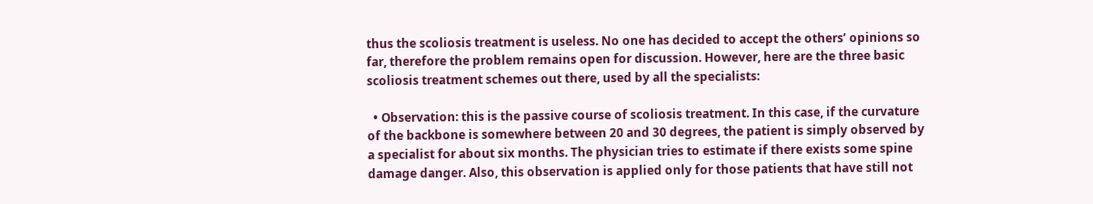thus the scoliosis treatment is useless. No one has decided to accept the others’ opinions so far, therefore the problem remains open for discussion. However, here are the three basic scoliosis treatment schemes out there, used by all the specialists:

  • Observation: this is the passive course of scoliosis treatment. In this case, if the curvature of the backbone is somewhere between 20 and 30 degrees, the patient is simply observed by a specialist for about six months. The physician tries to estimate if there exists some spine damage danger. Also, this observation is applied only for those patients that have still not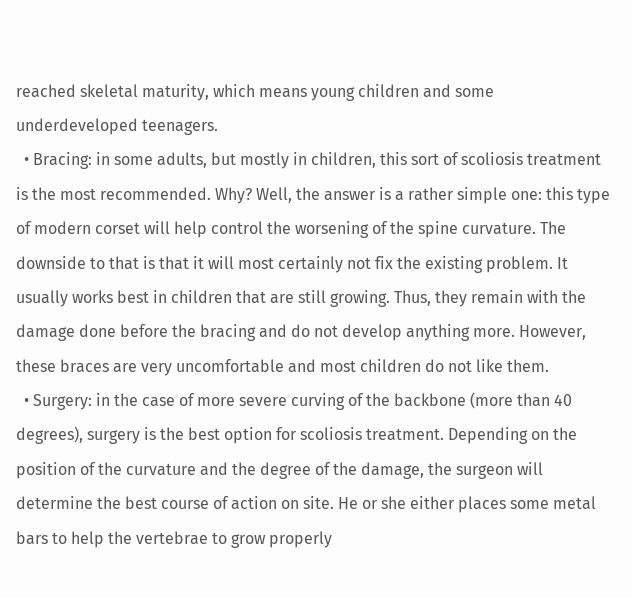reached skeletal maturity, which means young children and some underdeveloped teenagers.
  • Bracing: in some adults, but mostly in children, this sort of scoliosis treatment is the most recommended. Why? Well, the answer is a rather simple one: this type of modern corset will help control the worsening of the spine curvature. The downside to that is that it will most certainly not fix the existing problem. It usually works best in children that are still growing. Thus, they remain with the damage done before the bracing and do not develop anything more. However, these braces are very uncomfortable and most children do not like them.
  • Surgery: in the case of more severe curving of the backbone (more than 40 degrees), surgery is the best option for scoliosis treatment. Depending on the position of the curvature and the degree of the damage, the surgeon will determine the best course of action on site. He or she either places some metal bars to help the vertebrae to grow properly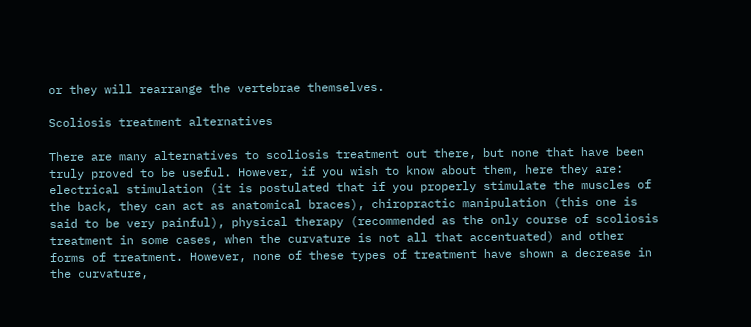or they will rearrange the vertebrae themselves.

Scoliosis treatment alternatives

There are many alternatives to scoliosis treatment out there, but none that have been truly proved to be useful. However, if you wish to know about them, here they are: electrical stimulation (it is postulated that if you properly stimulate the muscles of the back, they can act as anatomical braces), chiropractic manipulation (this one is said to be very painful), physical therapy (recommended as the only course of scoliosis treatment in some cases, when the curvature is not all that accentuated) and other forms of treatment. However, none of these types of treatment have shown a decrease in the curvature,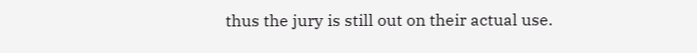thus the jury is still out on their actual use.